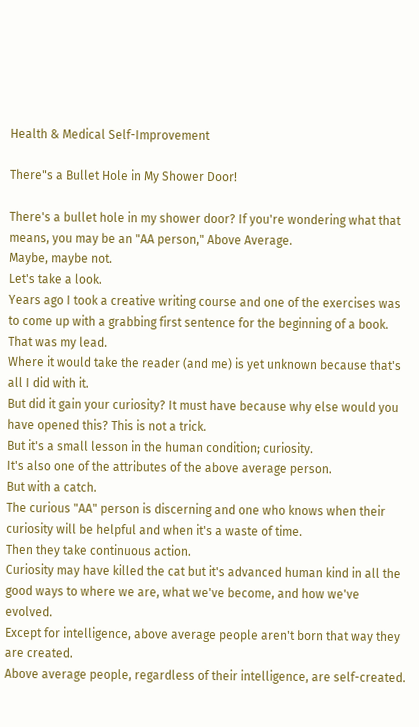Health & Medical Self-Improvement

There"s a Bullet Hole in My Shower Door!

There's a bullet hole in my shower door? If you're wondering what that means, you may be an "AA person," Above Average.
Maybe, maybe not.
Let's take a look.
Years ago I took a creative writing course and one of the exercises was to come up with a grabbing first sentence for the beginning of a book.
That was my lead.
Where it would take the reader (and me) is yet unknown because that's all I did with it.
But did it gain your curiosity? It must have because why else would you have opened this? This is not a trick.
But it's a small lesson in the human condition; curiosity.
It's also one of the attributes of the above average person.
But with a catch.
The curious "AA" person is discerning and one who knows when their curiosity will be helpful and when it's a waste of time.
Then they take continuous action.
Curiosity may have killed the cat but it's advanced human kind in all the good ways to where we are, what we've become, and how we've evolved.
Except for intelligence, above average people aren't born that way they are created.
Above average people, regardless of their intelligence, are self-created.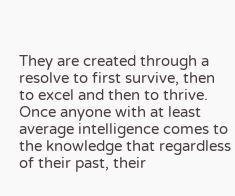They are created through a resolve to first survive, then to excel and then to thrive.
Once anyone with at least average intelligence comes to the knowledge that regardless of their past, their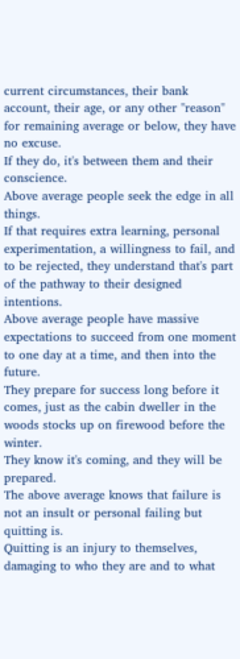current circumstances, their bank account, their age, or any other "reason" for remaining average or below, they have no excuse.
If they do, it's between them and their conscience.
Above average people seek the edge in all things.
If that requires extra learning, personal experimentation, a willingness to fail, and to be rejected, they understand that's part of the pathway to their designed intentions.
Above average people have massive expectations to succeed from one moment to one day at a time, and then into the future.
They prepare for success long before it comes, just as the cabin dweller in the woods stocks up on firewood before the winter.
They know it's coming, and they will be prepared.
The above average knows that failure is not an insult or personal failing but quitting is.
Quitting is an injury to themselves, damaging to who they are and to what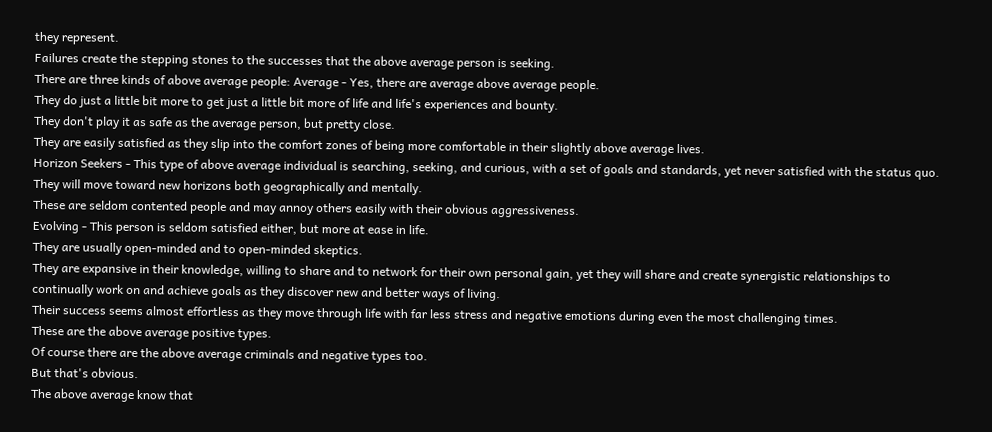they represent.
Failures create the stepping stones to the successes that the above average person is seeking.
There are three kinds of above average people: Average - Yes, there are average above average people.
They do just a little bit more to get just a little bit more of life and life's experiences and bounty.
They don't play it as safe as the average person, but pretty close.
They are easily satisfied as they slip into the comfort zones of being more comfortable in their slightly above average lives.
Horizon Seekers - This type of above average individual is searching, seeking, and curious, with a set of goals and standards, yet never satisfied with the status quo.
They will move toward new horizons both geographically and mentally.
These are seldom contented people and may annoy others easily with their obvious aggressiveness.
Evolving - This person is seldom satisfied either, but more at ease in life.
They are usually open-minded and to open-minded skeptics.
They are expansive in their knowledge, willing to share and to network for their own personal gain, yet they will share and create synergistic relationships to continually work on and achieve goals as they discover new and better ways of living.
Their success seems almost effortless as they move through life with far less stress and negative emotions during even the most challenging times.
These are the above average positive types.
Of course there are the above average criminals and negative types too.
But that's obvious.
The above average know that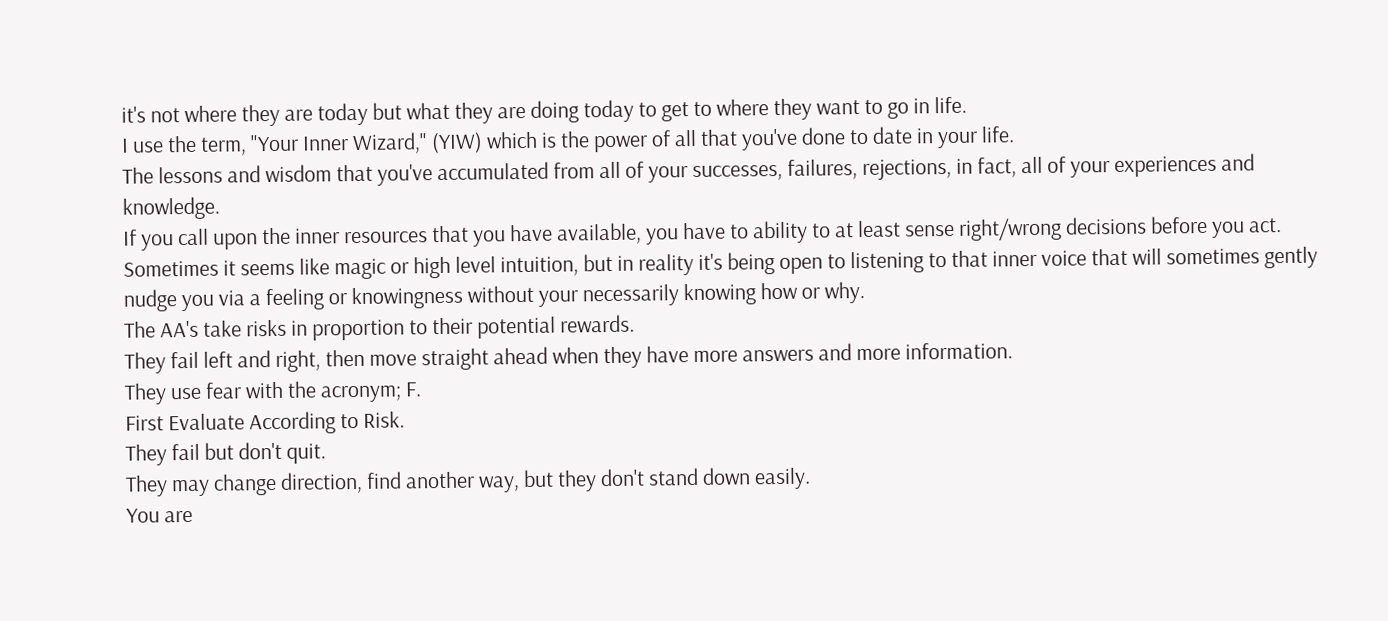it's not where they are today but what they are doing today to get to where they want to go in life.
I use the term, "Your Inner Wizard," (YIW) which is the power of all that you've done to date in your life.
The lessons and wisdom that you've accumulated from all of your successes, failures, rejections, in fact, all of your experiences and knowledge.
If you call upon the inner resources that you have available, you have to ability to at least sense right/wrong decisions before you act.
Sometimes it seems like magic or high level intuition, but in reality it's being open to listening to that inner voice that will sometimes gently nudge you via a feeling or knowingness without your necessarily knowing how or why.
The AA's take risks in proportion to their potential rewards.
They fail left and right, then move straight ahead when they have more answers and more information.
They use fear with the acronym; F.
First Evaluate According to Risk.
They fail but don't quit.
They may change direction, find another way, but they don't stand down easily.
You are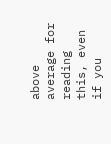above average for reading this, even if you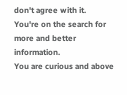don't agree with it.
You're on the search for more and better information.
You are curious and above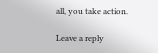all, you take action.

Leave a reply